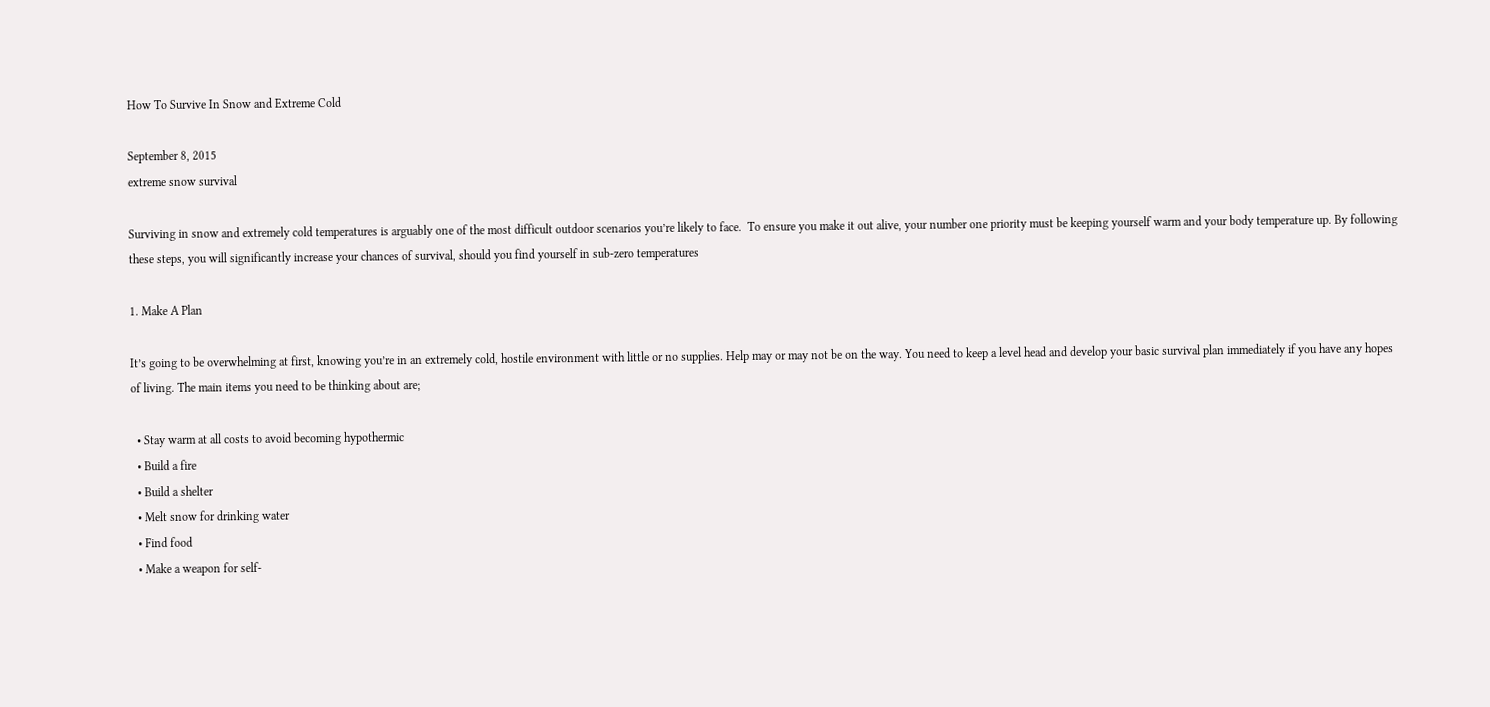How To Survive In Snow and Extreme Cold

September 8, 2015
extreme snow survival

Surviving in snow and extremely cold temperatures is arguably one of the most difficult outdoor scenarios you’re likely to face.  To ensure you make it out alive, your number one priority must be keeping yourself warm and your body temperature up. By following these steps, you will significantly increase your chances of survival, should you find yourself in sub-zero temperatures

1. Make A Plan

It’s going to be overwhelming at first, knowing you’re in an extremely cold, hostile environment with little or no supplies. Help may or may not be on the way. You need to keep a level head and develop your basic survival plan immediately if you have any hopes of living. The main items you need to be thinking about are;

  • Stay warm at all costs to avoid becoming hypothermic
  • Build a fire
  • Build a shelter
  • Melt snow for drinking water
  • Find food
  • Make a weapon for self-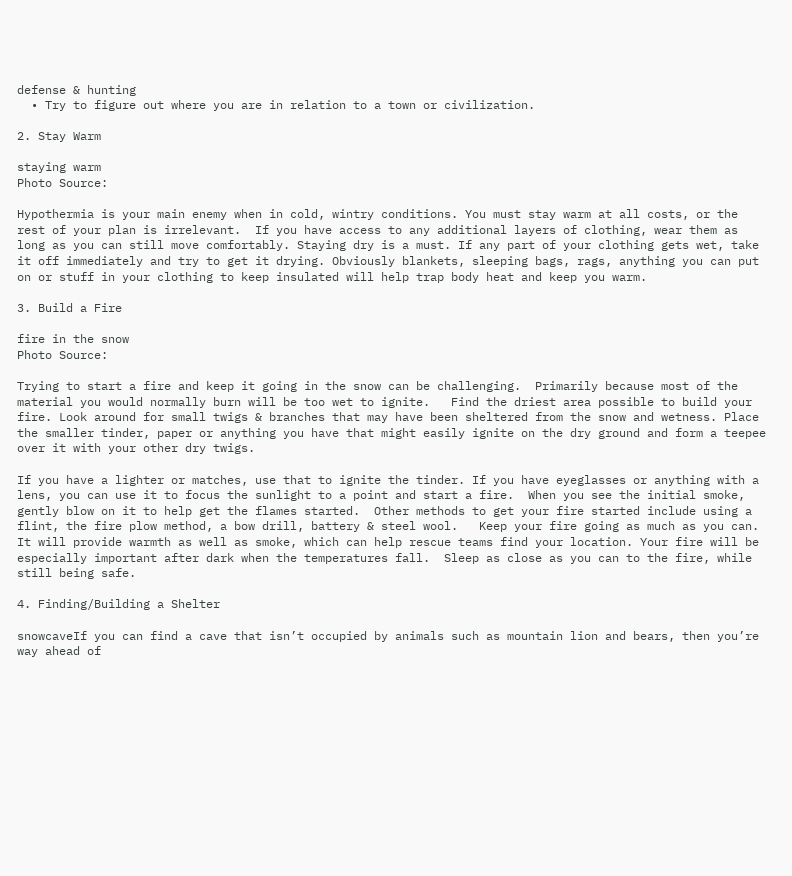defense & hunting
  • Try to figure out where you are in relation to a town or civilization.

2. Stay Warm

staying warm
Photo Source:

Hypothermia is your main enemy when in cold, wintry conditions. You must stay warm at all costs, or the rest of your plan is irrelevant.  If you have access to any additional layers of clothing, wear them as long as you can still move comfortably. Staying dry is a must. If any part of your clothing gets wet, take it off immediately and try to get it drying. Obviously blankets, sleeping bags, rags, anything you can put on or stuff in your clothing to keep insulated will help trap body heat and keep you warm.

3. Build a Fire

fire in the snow
Photo Source:

Trying to start a fire and keep it going in the snow can be challenging.  Primarily because most of the material you would normally burn will be too wet to ignite.   Find the driest area possible to build your fire. Look around for small twigs & branches that may have been sheltered from the snow and wetness. Place the smaller tinder, paper or anything you have that might easily ignite on the dry ground and form a teepee over it with your other dry twigs.

If you have a lighter or matches, use that to ignite the tinder. If you have eyeglasses or anything with a lens, you can use it to focus the sunlight to a point and start a fire.  When you see the initial smoke, gently blow on it to help get the flames started.  Other methods to get your fire started include using a flint, the fire plow method, a bow drill, battery & steel wool.   Keep your fire going as much as you can.  It will provide warmth as well as smoke, which can help rescue teams find your location. Your fire will be especially important after dark when the temperatures fall.  Sleep as close as you can to the fire, while still being safe.

4. Finding/Building a Shelter

snowcaveIf you can find a cave that isn’t occupied by animals such as mountain lion and bears, then you’re way ahead of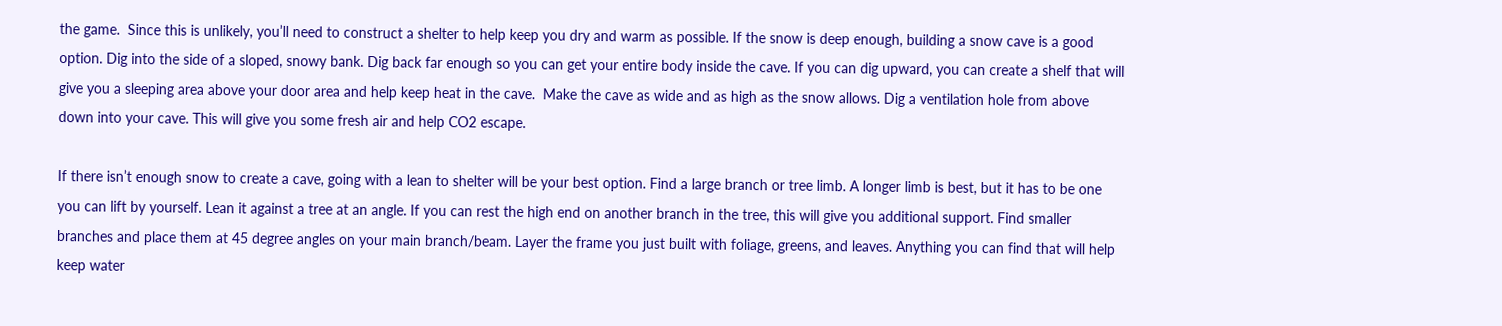the game.  Since this is unlikely, you’ll need to construct a shelter to help keep you dry and warm as possible. If the snow is deep enough, building a snow cave is a good option. Dig into the side of a sloped, snowy bank. Dig back far enough so you can get your entire body inside the cave. If you can dig upward, you can create a shelf that will give you a sleeping area above your door area and help keep heat in the cave.  Make the cave as wide and as high as the snow allows. Dig a ventilation hole from above down into your cave. This will give you some fresh air and help CO2 escape.

If there isn’t enough snow to create a cave, going with a lean to shelter will be your best option. Find a large branch or tree limb. A longer limb is best, but it has to be one you can lift by yourself. Lean it against a tree at an angle. If you can rest the high end on another branch in the tree, this will give you additional support. Find smaller branches and place them at 45 degree angles on your main branch/beam. Layer the frame you just built with foliage, greens, and leaves. Anything you can find that will help keep water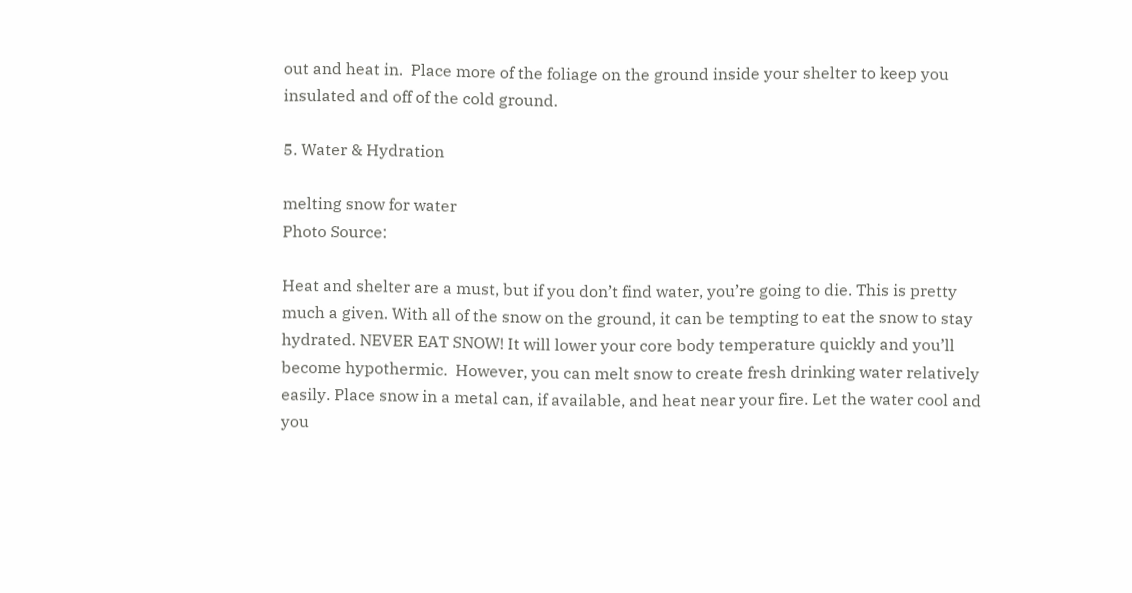out and heat in.  Place more of the foliage on the ground inside your shelter to keep you insulated and off of the cold ground.

5. Water & Hydration

melting snow for water
Photo Source:

Heat and shelter are a must, but if you don’t find water, you’re going to die. This is pretty much a given. With all of the snow on the ground, it can be tempting to eat the snow to stay hydrated. NEVER EAT SNOW! It will lower your core body temperature quickly and you’ll become hypothermic.  However, you can melt snow to create fresh drinking water relatively easily. Place snow in a metal can, if available, and heat near your fire. Let the water cool and you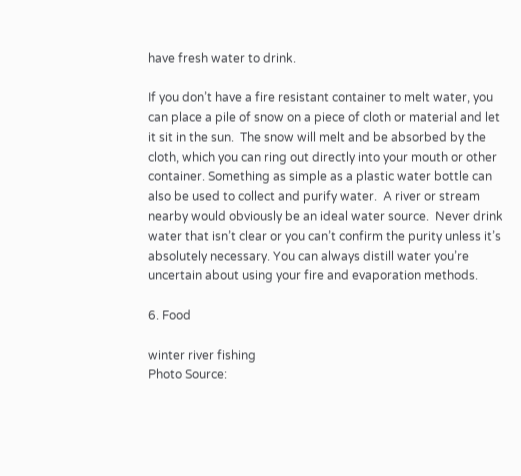have fresh water to drink.

If you don’t have a fire resistant container to melt water, you can place a pile of snow on a piece of cloth or material and let it sit in the sun.  The snow will melt and be absorbed by the cloth, which you can ring out directly into your mouth or other container. Something as simple as a plastic water bottle can also be used to collect and purify water.  A river or stream nearby would obviously be an ideal water source.  Never drink water that isn’t clear or you can’t confirm the purity unless it’s absolutely necessary. You can always distill water you’re uncertain about using your fire and evaporation methods.

6. Food

winter river fishing
Photo Source: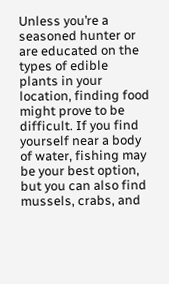Unless you’re a seasoned hunter or are educated on the types of edible plants in your location, finding food might prove to be difficult. If you find yourself near a body of water, fishing may be your best option, but you can also find mussels, crabs, and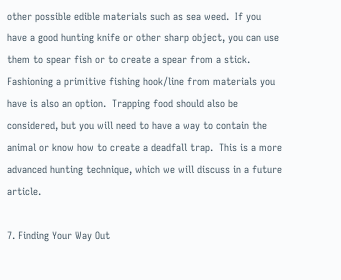other possible edible materials such as sea weed.  If you have a good hunting knife or other sharp object, you can use them to spear fish or to create a spear from a stick.    Fashioning a primitive fishing hook/line from materials you have is also an option.  Trapping food should also be considered, but you will need to have a way to contain the animal or know how to create a deadfall trap.  This is a more advanced hunting technique, which we will discuss in a future article.

7. Finding Your Way Out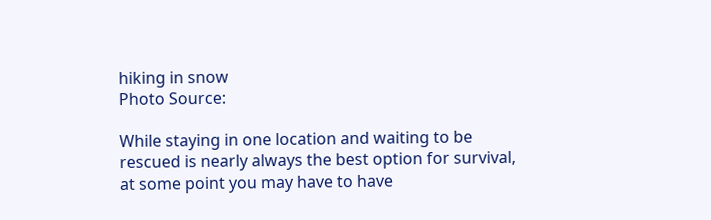hiking in snow
Photo Source:

While staying in one location and waiting to be rescued is nearly always the best option for survival, at some point you may have to have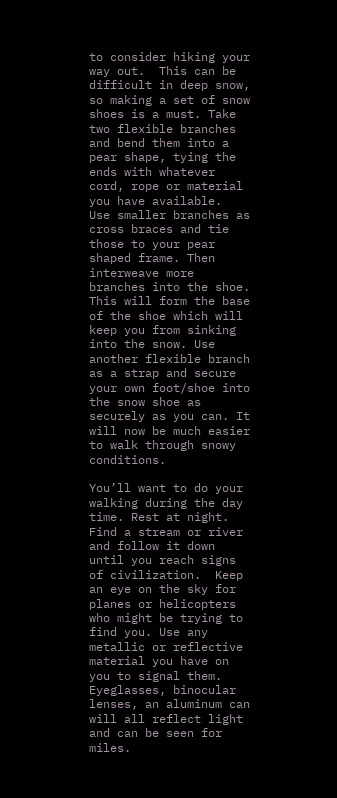to consider hiking your way out.  This can be difficult in deep snow, so making a set of snow shoes is a must. Take two flexible branches and bend them into a pear shape, tying the ends with whatever cord, rope or material you have available.  Use smaller branches as cross braces and tie those to your pear shaped frame. Then interweave more branches into the shoe.  This will form the base of the shoe which will keep you from sinking into the snow. Use another flexible branch as a strap and secure your own foot/shoe into the snow shoe as securely as you can. It will now be much easier to walk through snowy conditions.

You’ll want to do your walking during the day time. Rest at night. Find a stream or river and follow it down until you reach signs of civilization.  Keep an eye on the sky for planes or helicopters who might be trying to find you. Use any metallic or reflective material you have on you to signal them. Eyeglasses, binocular lenses, an aluminum can will all reflect light and can be seen for miles.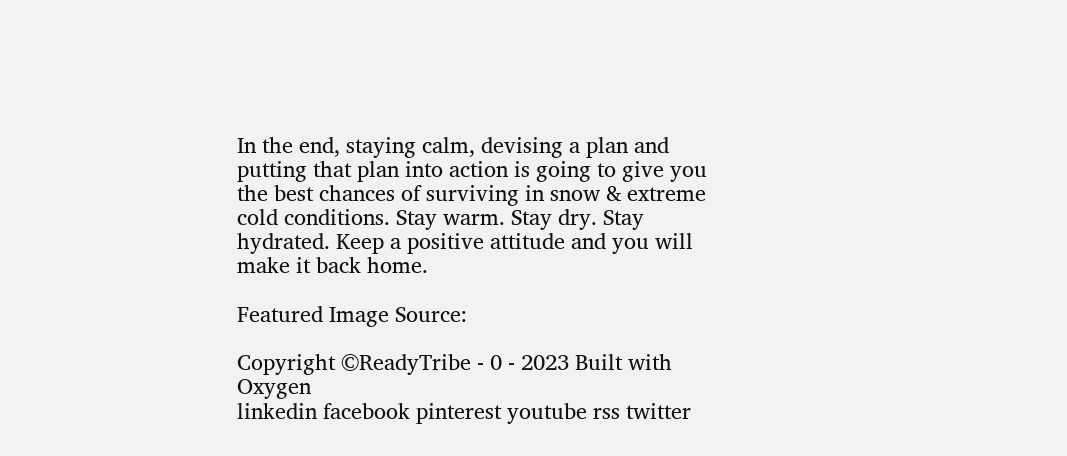In the end, staying calm, devising a plan and putting that plan into action is going to give you the best chances of surviving in snow & extreme cold conditions. Stay warm. Stay dry. Stay hydrated. Keep a positive attitude and you will make it back home.

Featured Image Source:

Copyright ©ReadyTribe - 0 - 2023 Built with Oxygen
linkedin facebook pinterest youtube rss twitter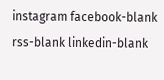instagram facebook-blank rss-blank linkedin-blank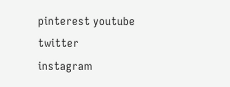pinterest youtube twitter instagram